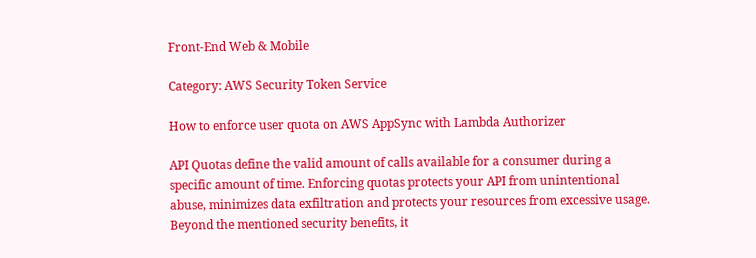Front-End Web & Mobile

Category: AWS Security Token Service

How to enforce user quota on AWS AppSync with Lambda Authorizer

API Quotas define the valid amount of calls available for a consumer during a specific amount of time. Enforcing quotas protects your API from unintentional abuse, minimizes data exfiltration and protects your resources from excessive usage. Beyond the mentioned security benefits, it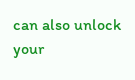can also unlock your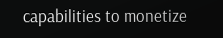capabilities to monetize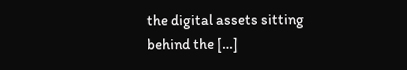the digital assets sitting behind the […]